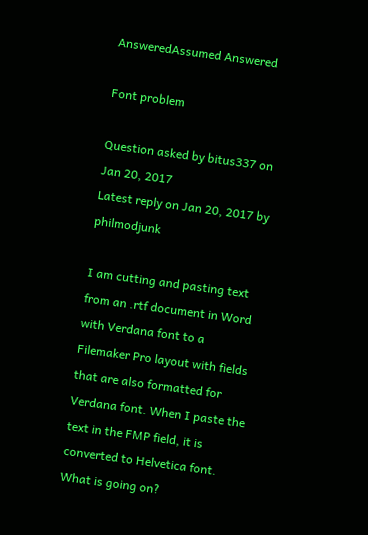AnsweredAssumed Answered

Font problem

Question asked by bitus337 on Jan 20, 2017
Latest reply on Jan 20, 2017 by philmodjunk

I am cutting and pasting text from an .rtf document in Word with Verdana font to a Filemaker Pro layout with fields that are also formatted for Verdana font. When I paste the text in the FMP field, it is converted to Helvetica font. What is going on?